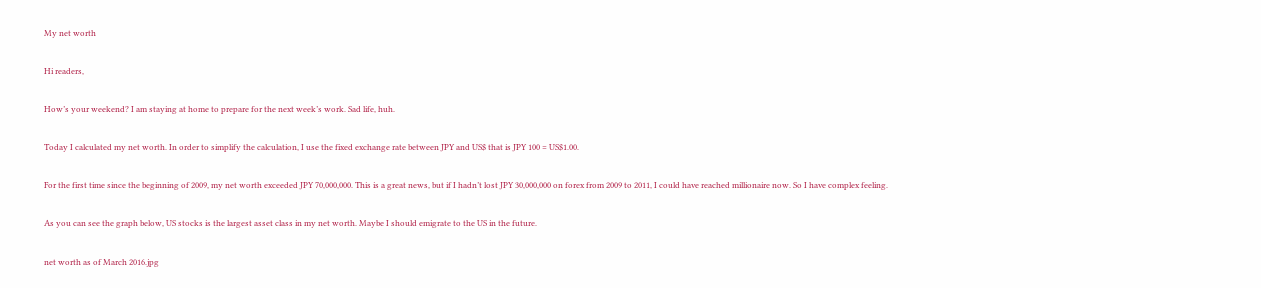My net worth

Hi readers,

How’s your weekend? I am staying at home to prepare for the next week’s work. Sad life, huh.

Today I calculated my net worth. In order to simplify the calculation, I use the fixed exchange rate between JPY and US$ that is JPY 100 = US$1.00.

For the first time since the beginning of 2009, my net worth exceeded JPY 70,000,000. This is a great news, but if I hadn’t lost JPY 30,000,000 on forex from 2009 to 2011, I could have reached millionaire now. So I have complex feeling.

As you can see the graph below, US stocks is the largest asset class in my net worth. Maybe I should emigrate to the US in the future.

net worth as of March 2016.jpg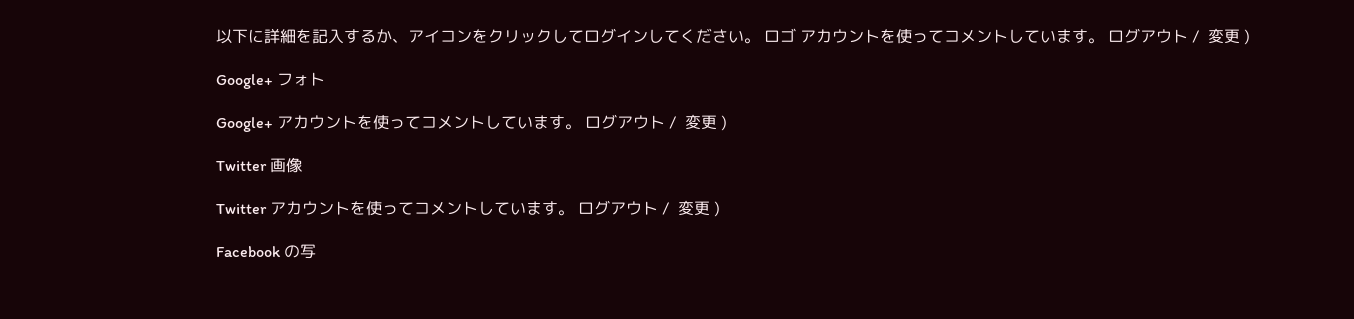以下に詳細を記入するか、アイコンをクリックしてログインしてください。 ロゴ アカウントを使ってコメントしています。 ログアウト /  変更 )

Google+ フォト

Google+ アカウントを使ってコメントしています。 ログアウト /  変更 )

Twitter 画像

Twitter アカウントを使ってコメントしています。 ログアウト /  変更 )

Facebook の写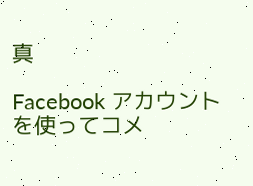真

Facebook アカウントを使ってコメ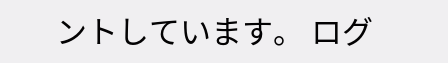ントしています。 ログ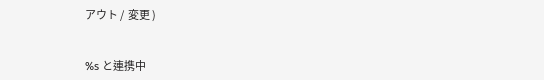アウト /  変更 )


%s と連携中